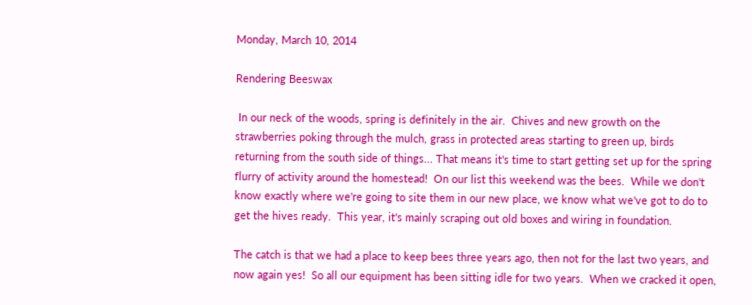Monday, March 10, 2014

Rendering Beeswax

 In our neck of the woods, spring is definitely in the air.  Chives and new growth on the strawberries poking through the mulch, grass in protected areas starting to green up, birds returning from the south side of things... That means it's time to start getting set up for the spring flurry of activity around the homestead!  On our list this weekend was the bees.  While we don't know exactly where we're going to site them in our new place, we know what we've got to do to get the hives ready.  This year, it's mainly scraping out old boxes and wiring in foundation.

The catch is that we had a place to keep bees three years ago, then not for the last two years, and now again yes!  So all our equipment has been sitting idle for two years.  When we cracked it open,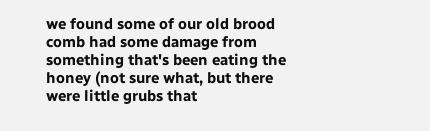we found some of our old brood comb had some damage from something that's been eating the honey (not sure what, but there were little grubs that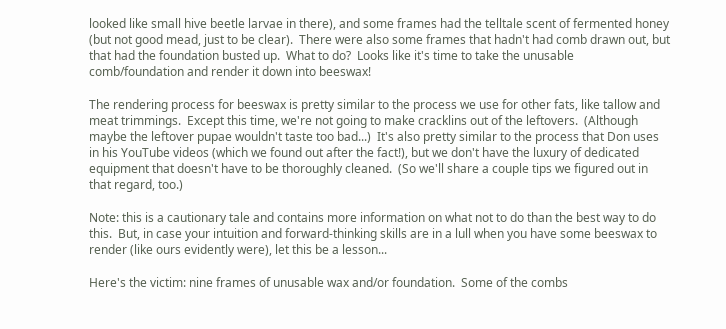looked like small hive beetle larvae in there), and some frames had the telltale scent of fermented honey (but not good mead, just to be clear).  There were also some frames that hadn't had comb drawn out, but that had the foundation busted up.  What to do?  Looks like it's time to take the unusable comb/foundation and render it down into beeswax!

The rendering process for beeswax is pretty similar to the process we use for other fats, like tallow and meat trimmings.  Except this time, we're not going to make cracklins out of the leftovers.  (Although maybe the leftover pupae wouldn't taste too bad...)  It's also pretty similar to the process that Don uses in his YouTube videos (which we found out after the fact!), but we don't have the luxury of dedicated equipment that doesn't have to be thoroughly cleaned.  (So we'll share a couple tips we figured out in that regard, too.)

Note: this is a cautionary tale and contains more information on what not to do than the best way to do this.  But, in case your intuition and forward-thinking skills are in a lull when you have some beeswax to render (like ours evidently were), let this be a lesson...

Here's the victim: nine frames of unusable wax and/or foundation.  Some of the combs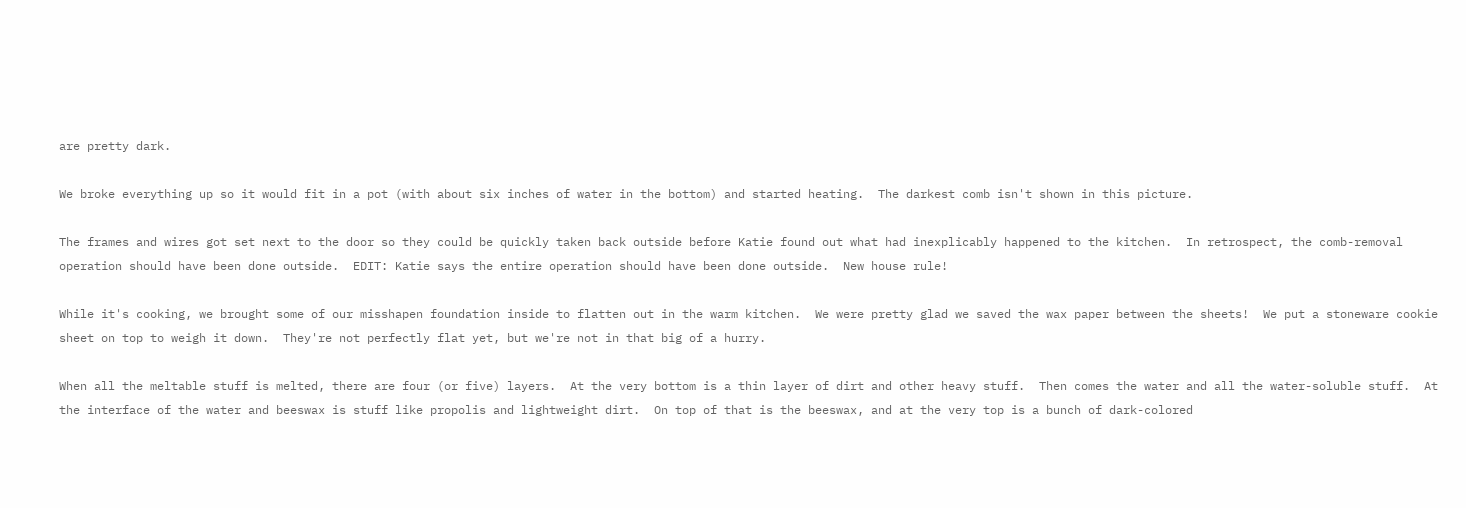are pretty dark.

We broke everything up so it would fit in a pot (with about six inches of water in the bottom) and started heating.  The darkest comb isn't shown in this picture.

The frames and wires got set next to the door so they could be quickly taken back outside before Katie found out what had inexplicably happened to the kitchen.  In retrospect, the comb-removal operation should have been done outside.  EDIT: Katie says the entire operation should have been done outside.  New house rule!

While it's cooking, we brought some of our misshapen foundation inside to flatten out in the warm kitchen.  We were pretty glad we saved the wax paper between the sheets!  We put a stoneware cookie sheet on top to weigh it down.  They're not perfectly flat yet, but we're not in that big of a hurry.

When all the meltable stuff is melted, there are four (or five) layers.  At the very bottom is a thin layer of dirt and other heavy stuff.  Then comes the water and all the water-soluble stuff.  At the interface of the water and beeswax is stuff like propolis and lightweight dirt.  On top of that is the beeswax, and at the very top is a bunch of dark-colored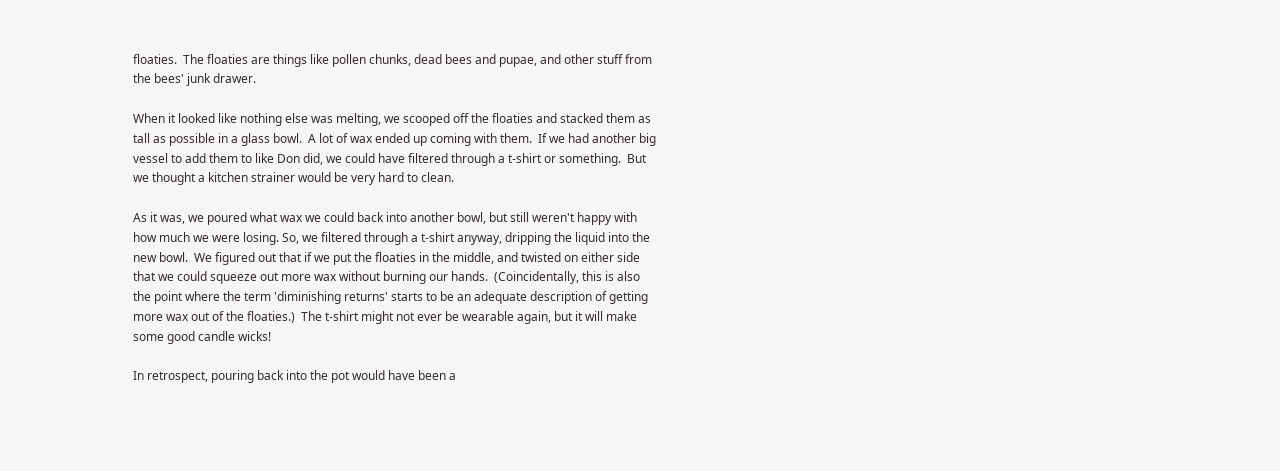floaties.  The floaties are things like pollen chunks, dead bees and pupae, and other stuff from the bees' junk drawer.

When it looked like nothing else was melting, we scooped off the floaties and stacked them as tall as possible in a glass bowl.  A lot of wax ended up coming with them.  If we had another big vessel to add them to like Don did, we could have filtered through a t-shirt or something.  But we thought a kitchen strainer would be very hard to clean.

As it was, we poured what wax we could back into another bowl, but still weren't happy with how much we were losing. So, we filtered through a t-shirt anyway, dripping the liquid into the new bowl.  We figured out that if we put the floaties in the middle, and twisted on either side that we could squeeze out more wax without burning our hands.  (Coincidentally, this is also the point where the term 'diminishing returns' starts to be an adequate description of getting more wax out of the floaties.)  The t-shirt might not ever be wearable again, but it will make some good candle wicks!

In retrospect, pouring back into the pot would have been a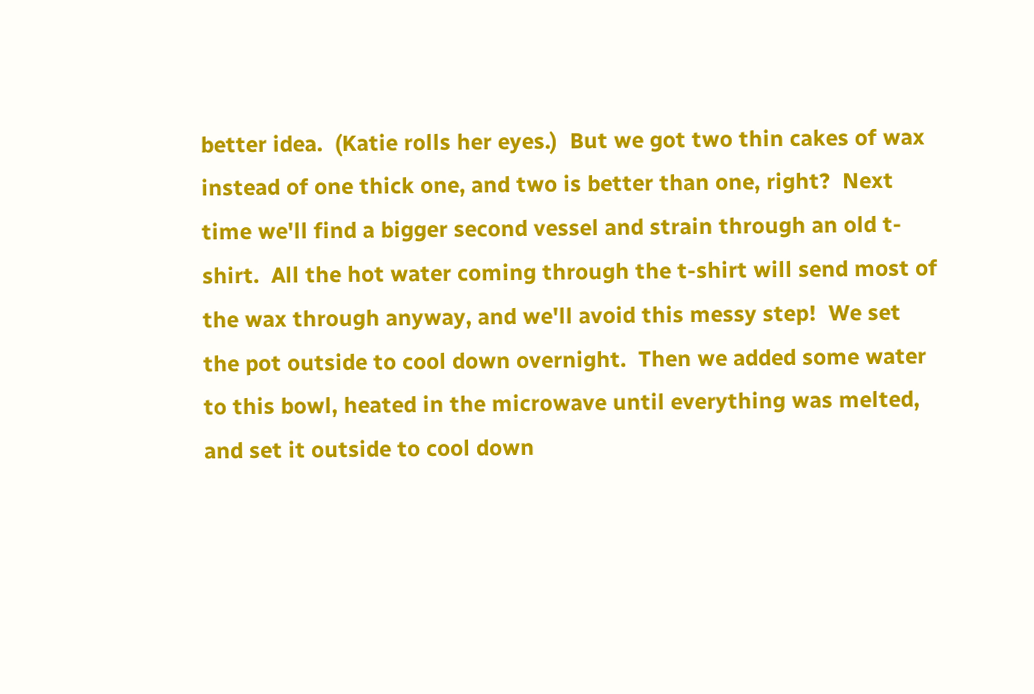better idea.  (Katie rolls her eyes.)  But we got two thin cakes of wax instead of one thick one, and two is better than one, right?  Next time we'll find a bigger second vessel and strain through an old t-shirt.  All the hot water coming through the t-shirt will send most of the wax through anyway, and we'll avoid this messy step!  We set the pot outside to cool down overnight.  Then we added some water to this bowl, heated in the microwave until everything was melted, and set it outside to cool down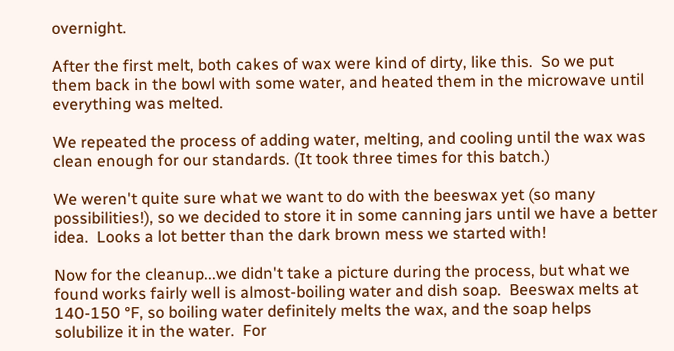overnight.

After the first melt, both cakes of wax were kind of dirty, like this.  So we put them back in the bowl with some water, and heated them in the microwave until everything was melted.

We repeated the process of adding water, melting, and cooling until the wax was clean enough for our standards. (It took three times for this batch.)

We weren't quite sure what we want to do with the beeswax yet (so many possibilities!), so we decided to store it in some canning jars until we have a better idea.  Looks a lot better than the dark brown mess we started with!

Now for the cleanup...we didn't take a picture during the process, but what we found works fairly well is almost-boiling water and dish soap.  Beeswax melts at 140-150 °F, so boiling water definitely melts the wax, and the soap helps solubilize it in the water.  For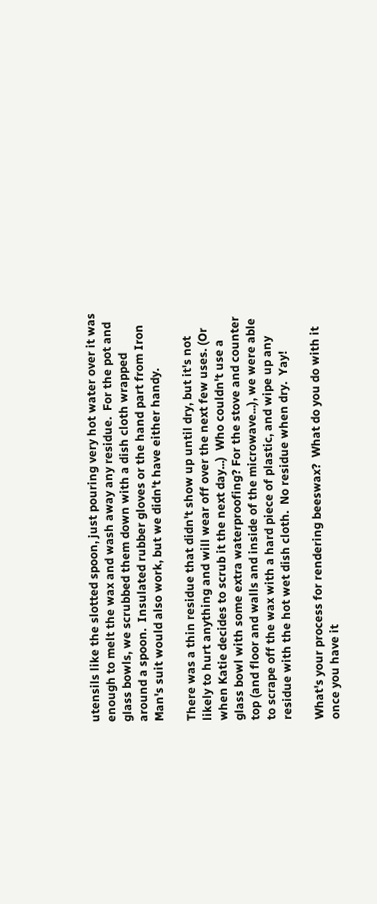utensils like the slotted spoon, just pouring very hot water over it was enough to melt the wax and wash away any residue.  For the pot and glass bowls, we scrubbed them down with a dish cloth wrapped around a spoon.  Insulated rubber gloves or the hand part from Iron Man's suit would also work, but we didn't have either handy.

There was a thin residue that didn't show up until dry, but it's not likely to hurt anything and will wear off over the next few uses. (Or when Katie decides to scrub it the next day...)  Who couldn't use a glass bowl with some extra waterproofing? For the stove and counter top (and floor and walls and inside of the microwave...), we were able to scrape off the wax with a hard piece of plastic, and wipe up any residue with the hot wet dish cloth.  No residue when dry.  Yay!

What's your process for rendering beeswax?  What do you do with it once you have it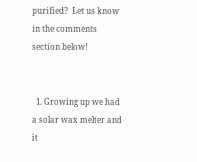purified?  Let us know in the comments section below!


  1. Growing up we had a solar wax melter and it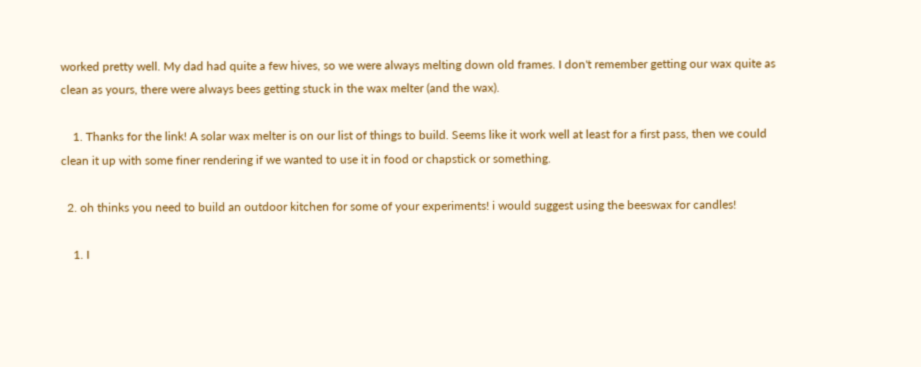worked pretty well. My dad had quite a few hives, so we were always melting down old frames. I don't remember getting our wax quite as clean as yours, there were always bees getting stuck in the wax melter (and the wax).

    1. Thanks for the link! A solar wax melter is on our list of things to build. Seems like it work well at least for a first pass, then we could clean it up with some finer rendering if we wanted to use it in food or chapstick or something.

  2. oh thinks you need to build an outdoor kitchen for some of your experiments! i would suggest using the beeswax for candles!

    1. I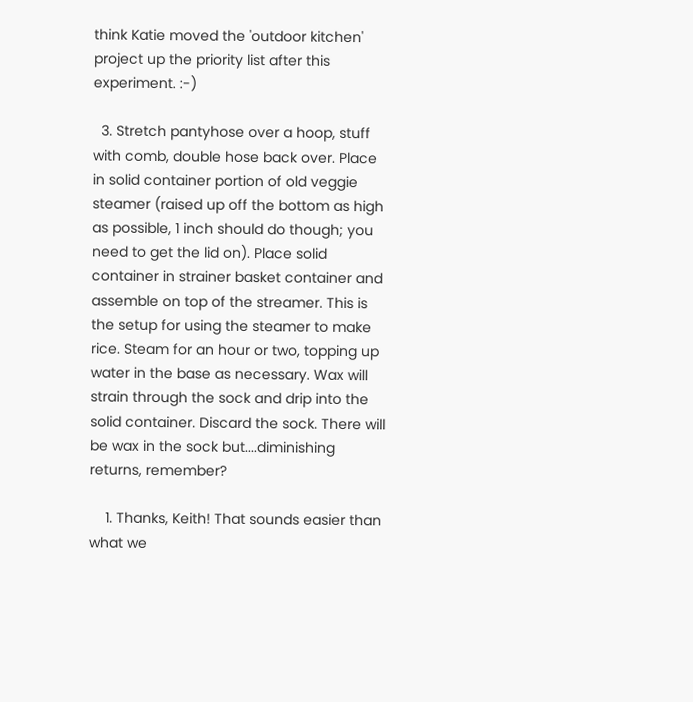think Katie moved the 'outdoor kitchen' project up the priority list after this experiment. :-)

  3. Stretch pantyhose over a hoop, stuff with comb, double hose back over. Place in solid container portion of old veggie steamer (raised up off the bottom as high as possible, 1 inch should do though; you need to get the lid on). Place solid container in strainer basket container and assemble on top of the streamer. This is the setup for using the steamer to make rice. Steam for an hour or two, topping up water in the base as necessary. Wax will strain through the sock and drip into the solid container. Discard the sock. There will be wax in the sock but....diminishing returns, remember?

    1. Thanks, Keith! That sounds easier than what we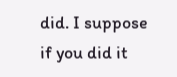did. I suppose if you did it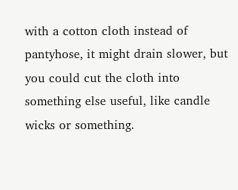with a cotton cloth instead of pantyhose, it might drain slower, but you could cut the cloth into something else useful, like candle wicks or something.